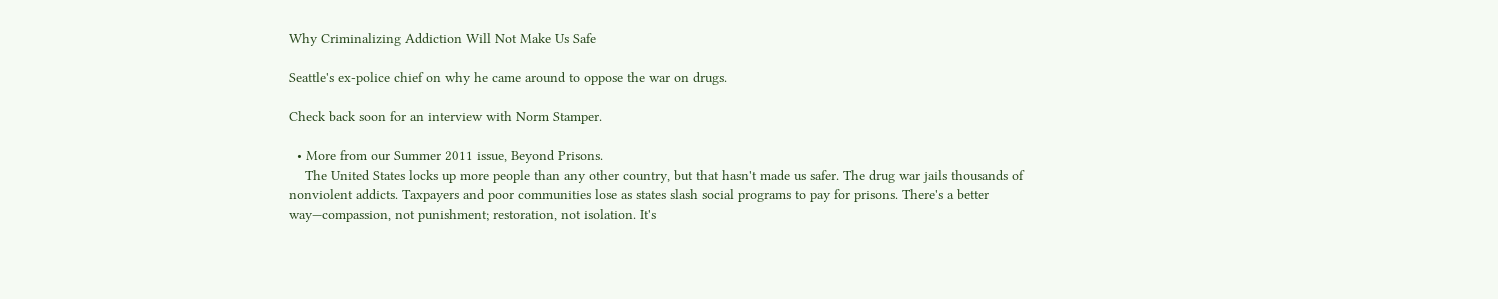Why Criminalizing Addiction Will Not Make Us Safe

Seattle's ex-police chief on why he came around to oppose the war on drugs.

Check back soon for an interview with Norm Stamper.

  • More from our Summer 2011 issue, Beyond Prisons.
    The United States locks up more people than any other country, but that hasn't made us safer. The drug war jails thousands of nonviolent addicts. Taxpayers and poor communities lose as states slash social programs to pay for prisons. There's a better way—compassion, not punishment; restoration, not isolation. It's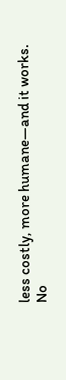less costly, more humane—and it works.
No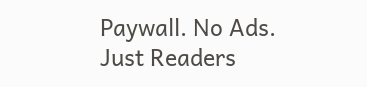Paywall. No Ads. Just Readers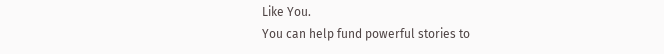Like You.
You can help fund powerful stories to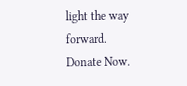light the way forward.
Donate Now.